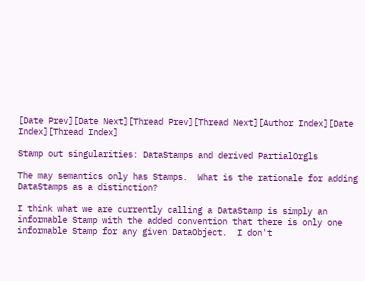[Date Prev][Date Next][Thread Prev][Thread Next][Author Index][Date Index][Thread Index]

Stamp out singularities: DataStamps and derived PartialOrgls

The may semantics only has Stamps.  What is the rationale for adding
DataStamps as a distinction?

I think what we are currently calling a DataStamp is simply an
informable Stamp with the added convention that there is only one
informable Stamp for any given DataObject.  I don't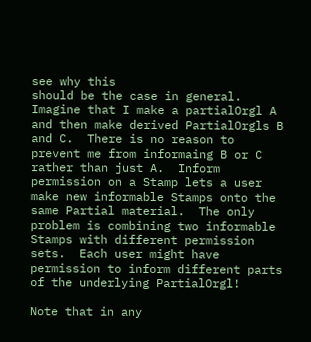see why this
should be the case in general.  Imagine that I make a partialOrgl A
and then make derived PartialOrgls B and C.  There is no reason to
prevent me from informaing B or C rather than just A.  Inform
permission on a Stamp lets a user make new informable Stamps onto the
same Partial material.  The only problem is combining two informable
Stamps with different permission sets.  Each user might have
permission to inform different parts of the underlying PartialOrgl!

Note that in any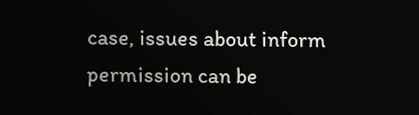case, issues about inform permission can be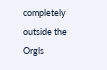completely outside the Orgls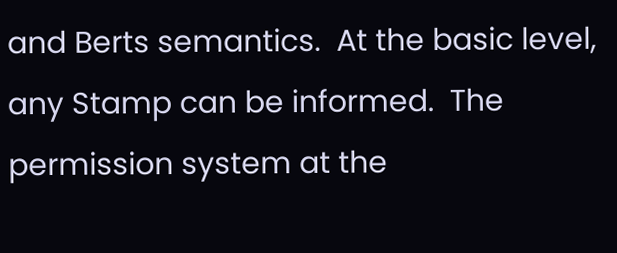and Berts semantics.  At the basic level,
any Stamp can be informed.  The permission system at the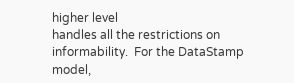higher level
handles all the restrictions on informability.  For the DataStamp
model,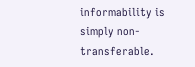informability is simply non-transferable.